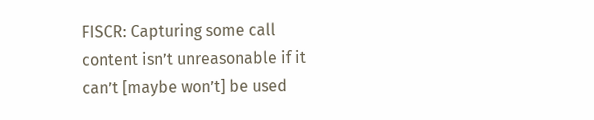FISCR: Capturing some call content isn’t unreasonable if it can’t [maybe won’t] be used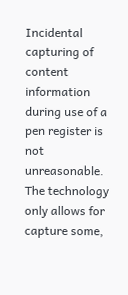Incidental capturing of content information during use of a pen register is not unreasonable. The technology only allows for capture some,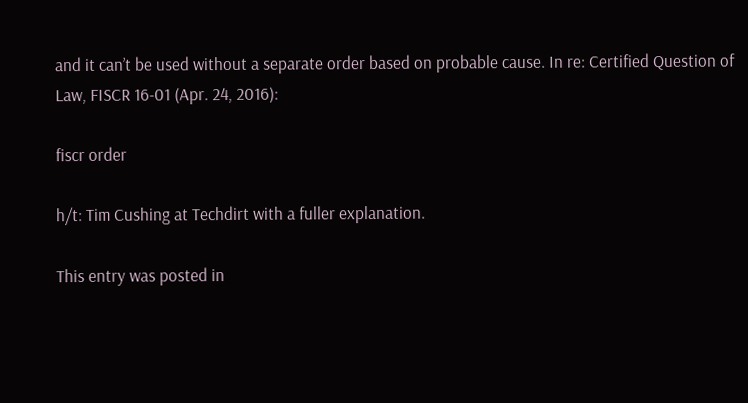and it can’t be used without a separate order based on probable cause. In re: Certified Question of Law, FISCR 16-01 (Apr. 24, 2016):

fiscr order

h/t: Tim Cushing at Techdirt with a fuller explanation.

This entry was posted in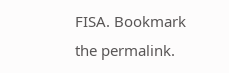FISA. Bookmark the permalink.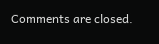Comments are closed.